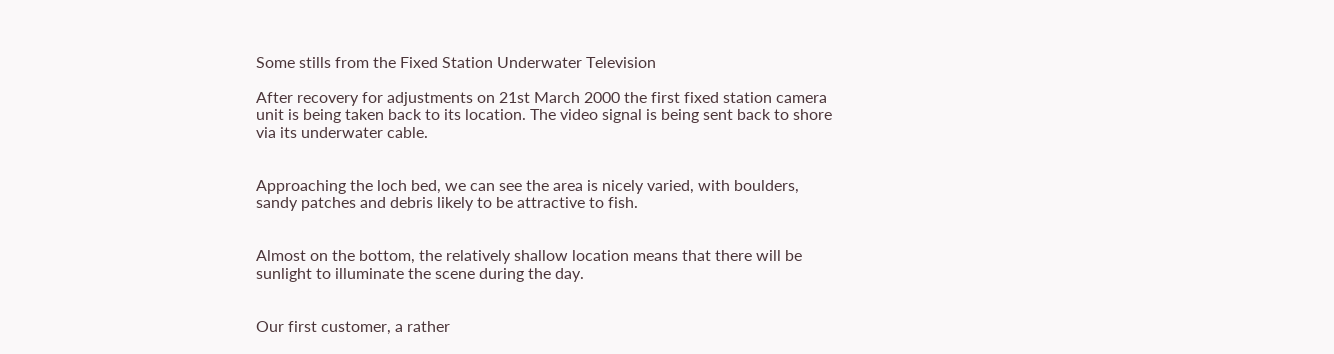Some stills from the Fixed Station Underwater Television

After recovery for adjustments on 21st March 2000 the first fixed station camera unit is being taken back to its location. The video signal is being sent back to shore via its underwater cable.


Approaching the loch bed, we can see the area is nicely varied, with boulders, sandy patches and debris likely to be attractive to fish.


Almost on the bottom, the relatively shallow location means that there will be sunlight to illuminate the scene during the day.


Our first customer, a rather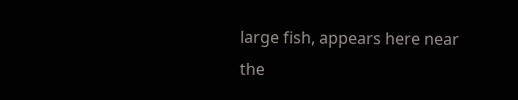large fish, appears here near the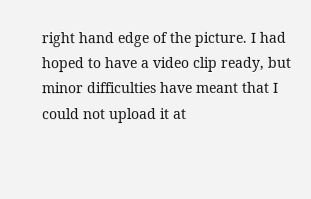right hand edge of the picture. I had hoped to have a video clip ready, but minor difficulties have meant that I could not upload it at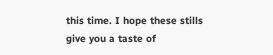this time. I hope these stills give you a taste of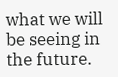what we will be seeing in the future.